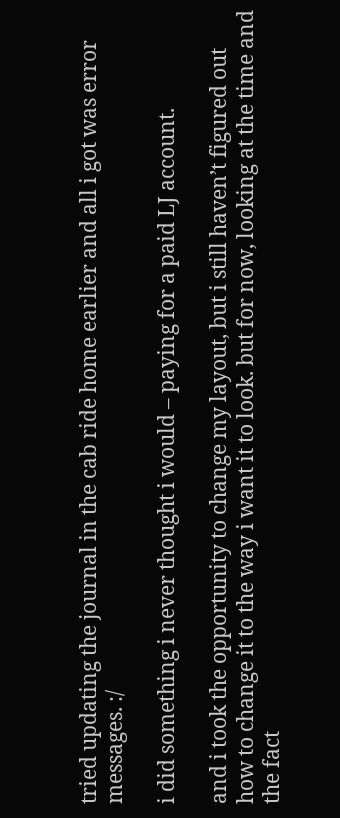tried updating the journal in the cab ride home earlier and all i got was error messages. :/

i did something i never thought i would – paying for a paid LJ account.

and i took the opportunity to change my layout, but i still haven’t figured out how to change it to the way i want it to look. but for now, looking at the time and the fact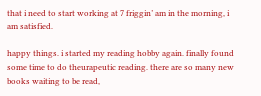that i need to start working at 7 friggin’ am in the morning, i am satisfied.

happy things. i started my reading hobby again. finally found some time to do theurapeutic reading. there are so many new books waiting to be read,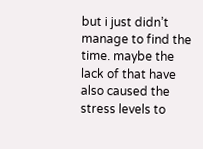but i just didn’t manage to find the time. maybe the lack of that have also caused the stress levels to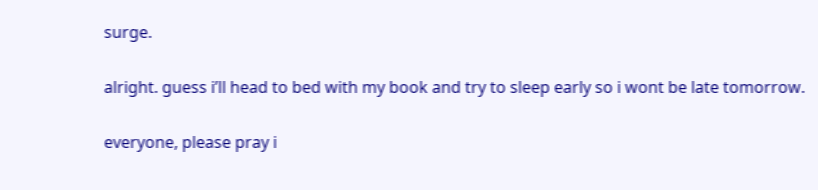surge.

alright. guess i’ll head to bed with my book and try to sleep early so i wont be late tomorrow.

everyone, please pray i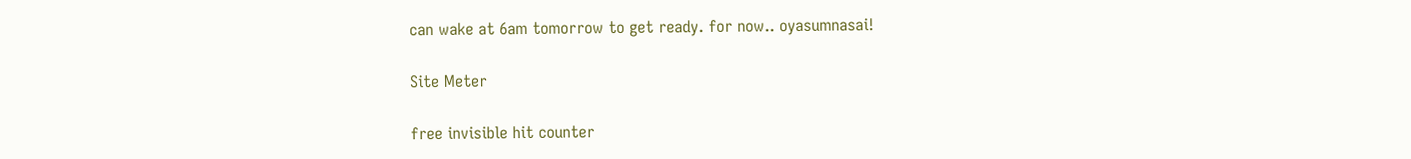can wake at 6am tomorrow to get ready. for now.. oyasumnasai!

Site Meter

free invisible hit counter